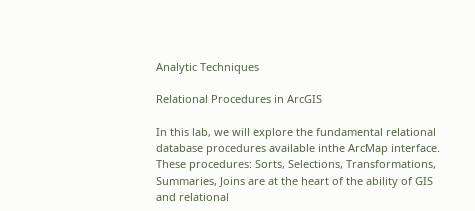Analytic Techniques

Relational Procedures in ArcGIS

In this lab, we will explore the fundamental relational database procedures available inthe ArcMap interface. These procedures: Sorts, Selections, Transformations, Summaries, Joins are at the heart of the ability of GIS and relational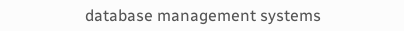database management systems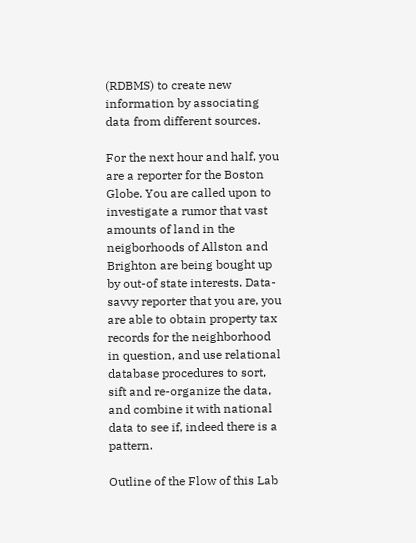(RDBMS) to create new information by associating data from different sources.

For the next hour and half, you are a reporter for the Boston Globe. You are called upon to investigate a rumor that vast amounts of land in the neigborhoods of Allston and Brighton are being bought up by out-of state interests. Data-savvy reporter that you are, you are able to obtain property tax records for the neighborhood in question, and use relational database procedures to sort, sift and re-organize the data, and combine it with national data to see if, indeed there is a pattern.

Outline of the Flow of this Lab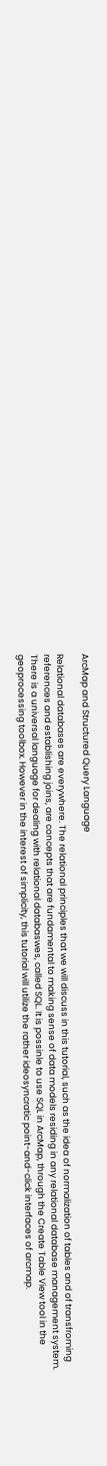ArcMap and Structured Query Language

Relational databases are everywhere. The relational principles that we will discuss in this tutorial, such as the idea of normalization of tables and of transfroming references and establishing joins, are concepts that are fundamental to making sense of data models residing in any relational database management system. There is a universal language for dealing with relational databaswes, called SQL. It is possinle to use SQL in ArcMap, through the Create Table View tool in the geoprocessing toolbox. However in the interest of simplicity, this tutorial will utilize the rather ideosyncratic point-and-click interfaces of arcmap.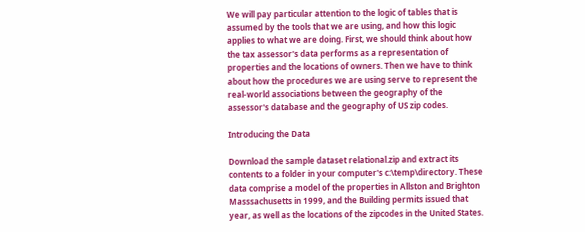We will pay particular attention to the logic of tables that is assumed by the tools that we are using, and how this logic applies to what we are doing. First, we should think about how the tax assessor's data performs as a representation of properties and the locations of owners. Then we have to think about how the procedures we are using serve to represent the real-world associations between the geography of the assessor's database and the geography of US zip codes.

Introducing the Data

Download the sample dataset relational.zip and extract its contents to a folder in your computer's c:\temp\directory. These data comprise a model of the properties in Allston and Brighton Masssachusetts in 1999, and the Building permits issued that year, as well as the locations of the zipcodes in the United States.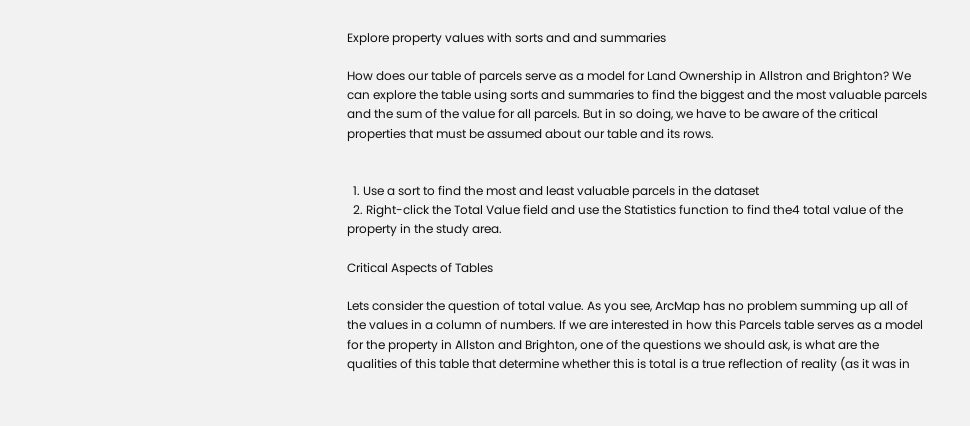Explore property values with sorts and and summaries

How does our table of parcels serve as a model for Land Ownership in Allstron and Brighton? We can explore the table using sorts and summaries to find the biggest and the most valuable parcels and the sum of the value for all parcels. But in so doing, we have to be aware of the critical properties that must be assumed about our table and its rows.


  1. Use a sort to find the most and least valuable parcels in the dataset
  2. Right-click the Total Value field and use the Statistics function to find the4 total value of the property in the study area.

Critical Aspects of Tables

Lets consider the question of total value. As you see, ArcMap has no problem summing up all of the values in a column of numbers. If we are interested in how this Parcels table serves as a model for the property in Allston and Brighton, one of the questions we should ask, is what are the qualities of this table that determine whether this is total is a true reflection of reality (as it was in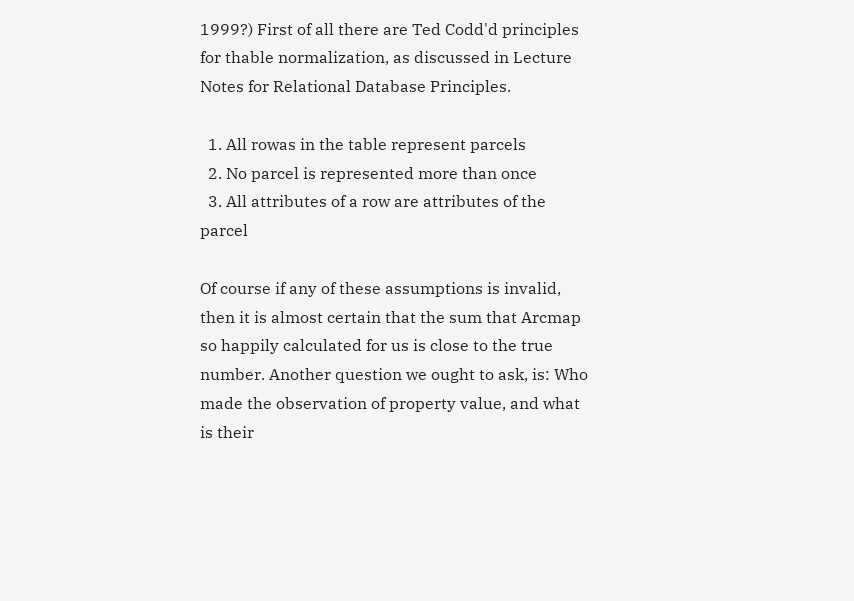1999?) First of all there are Ted Codd'd principles for thable normalization, as discussed in Lecture Notes for Relational Database Principles.

  1. All rowas in the table represent parcels
  2. No parcel is represented more than once
  3. All attributes of a row are attributes of the parcel

Of course if any of these assumptions is invalid, then it is almost certain that the sum that Arcmap so happily calculated for us is close to the true number. Another question we ought to ask, is: Who made the observation of property value, and what is their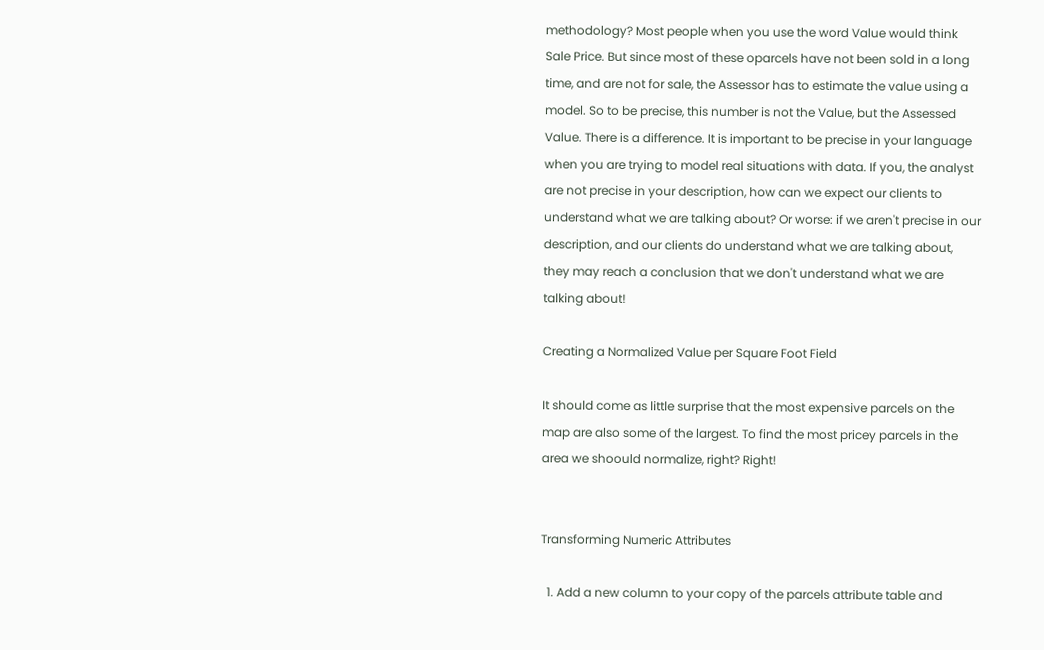methodology? Most people when you use the word Value would think Sale Price. But since most of these oparcels have not been sold in a long time, and are not for sale, the Assessor has to estimate the value using a model. So to be precise, this number is not the Value, but the Assessed Value. There is a difference. It is important to be precise in your language when you are trying to model real situations with data. If you, the analyst are not precise in your description, how can we expect our clients to understand what we are talking about? Or worse: if we aren't precise in our description, and our clients do understand what we are talking about, they may reach a conclusion that we don't understand what we are talking about!

Creating a Normalized Value per Square Foot Field

It should come as little surprise that the most expensive parcels on the map are also some of the largest. To find the most pricey parcels in the area we shoould normalize, right? Right!


Transforming Numeric Attributes

  1. Add a new column to your copy of the parcels attribute table and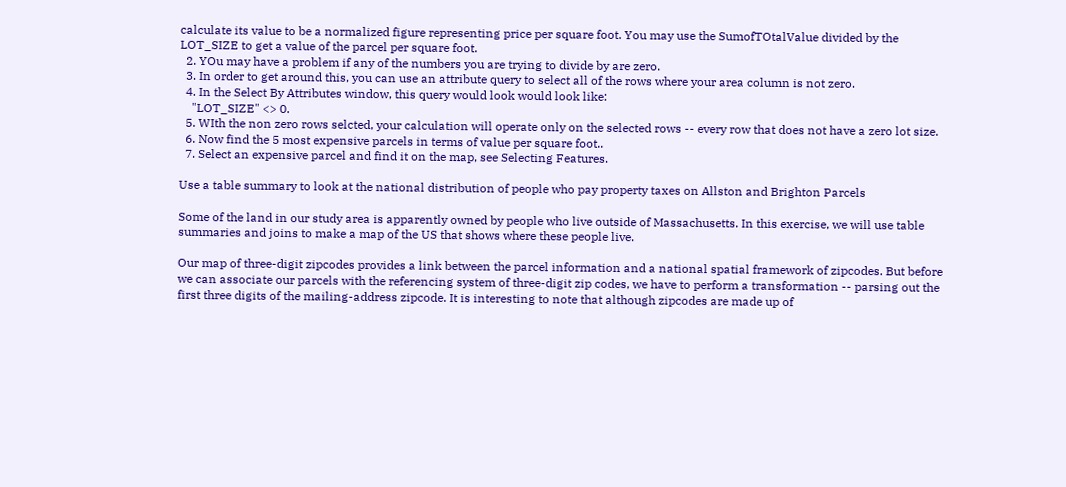calculate its value to be a normalized figure representing price per square foot. You may use the SumofTOtalValue divided by the LOT_SIZE to get a value of the parcel per square foot.
  2. YOu may have a problem if any of the numbers you are trying to divide by are zero.
  3. In order to get around this, you can use an attribute query to select all of the rows where your area column is not zero.
  4. In the Select By Attributes window, this query would look would look like:
    "LOT_SIZE" <> 0.
  5. WIth the non zero rows selcted, your calculation will operate only on the selected rows -- every row that does not have a zero lot size.
  6. Now find the 5 most expensive parcels in terms of value per square foot..
  7. Select an expensive parcel and find it on the map, see Selecting Features.

Use a table summary to look at the national distribution of people who pay property taxes on Allston and Brighton Parcels

Some of the land in our study area is apparently owned by people who live outside of Massachusetts. In this exercise, we will use table summaries and joins to make a map of the US that shows where these people live.

Our map of three-digit zipcodes provides a link between the parcel information and a national spatial framework of zipcodes. But before we can associate our parcels with the referencing system of three-digit zip codes, we have to perform a transformation -- parsing out the first three digits of the mailing-address zipcode. It is interesting to note that although zipcodes are made up of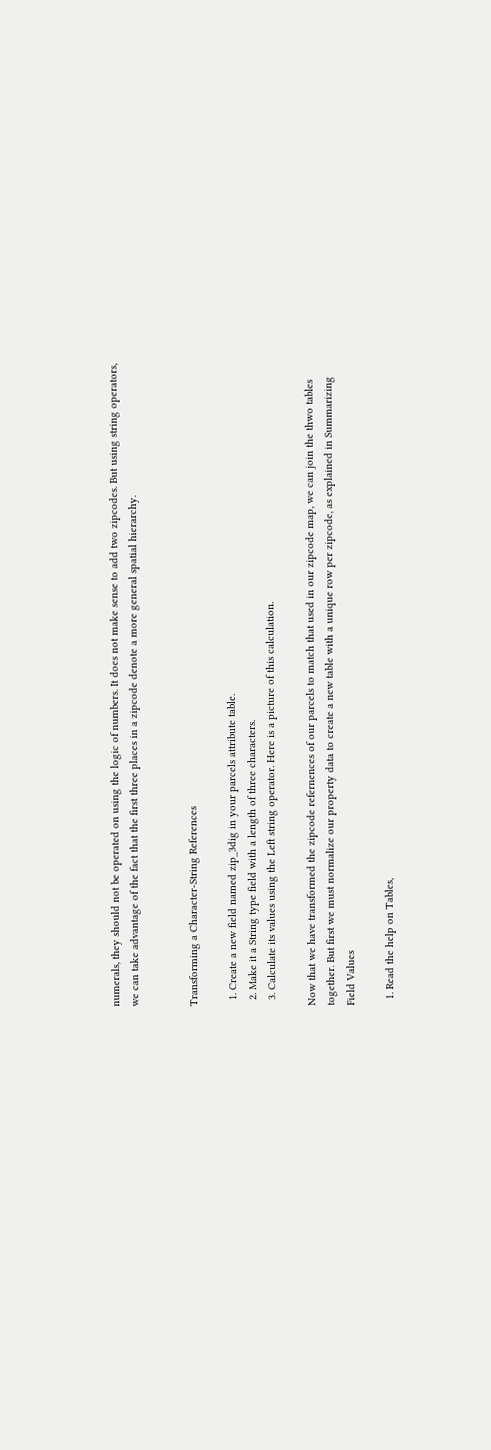numerals, they should not be operated on using the logic of numbers. It does not make sense to add two zipcodes. But using string operators, we can take advantage of the fact that the first three places in a zipcode denote a more general spatial hierarchy.


Transforming a Character-String References

  1. Create a new field named zip_3dig in your parcels attribute table.
  2. Make it a String type field with a length of three characters.
  3. Calculate its values using the Left string operator. Here is a picture of this calculation.

Now that we have transformed the zipcode refernences of our parcels to match that used in our zipcode map, we can join the thwo tables together. But first we must normalize our property data to create a new table with a unique row per zipcode, as explained in Summarizing Field Values

  1. Read the help on Tables,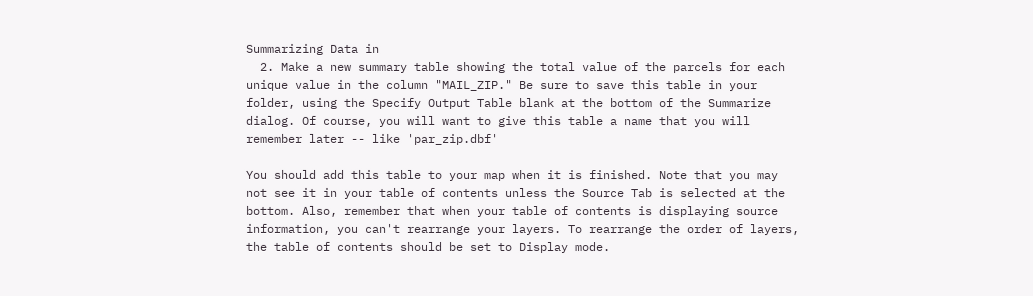Summarizing Data in
  2. Make a new summary table showing the total value of the parcels for each unique value in the column "MAIL_ZIP." Be sure to save this table in your folder, using the Specify Output Table blank at the bottom of the Summarize dialog. Of course, you will want to give this table a name that you will remember later -- like 'par_zip.dbf'

You should add this table to your map when it is finished. Note that you may not see it in your table of contents unless the Source Tab is selected at the bottom. Also, remember that when your table of contents is displaying source information, you can't rearrange your layers. To rearrange the order of layers, the table of contents should be set to Display mode.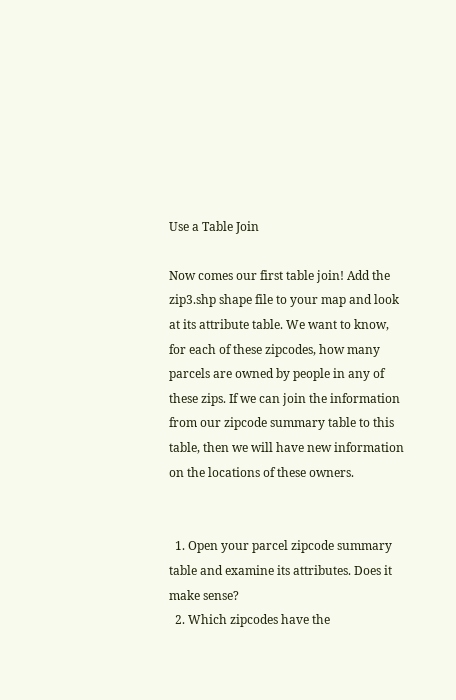Use a Table Join

Now comes our first table join! Add the zip3.shp shape file to your map and look at its attribute table. We want to know, for each of these zipcodes, how many parcels are owned by people in any of these zips. If we can join the information from our zipcode summary table to this table, then we will have new information on the locations of these owners.


  1. Open your parcel zipcode summary table and examine its attributes. Does it make sense?
  2. Which zipcodes have the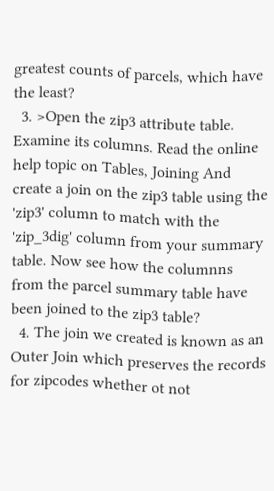greatest counts of parcels, which have the least?
  3. >Open the zip3 attribute table. Examine its columns. Read the online help topic on Tables, Joining And create a join on the zip3 table using the 'zip3' column to match with the 'zip_3dig' column from your summary table. Now see how the columnns from the parcel summary table have been joined to the zip3 table?
  4. The join we created is known as an Outer Join which preserves the records for zipcodes whether ot not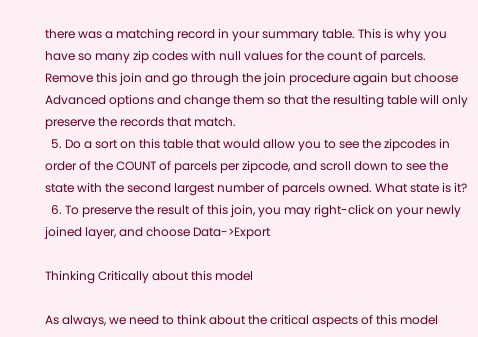there was a matching record in your summary table. This is why you have so many zip codes with null values for the count of parcels. Remove this join and go through the join procedure again but choose Advanced options and change them so that the resulting table will only preserve the records that match.
  5. Do a sort on this table that would allow you to see the zipcodes in order of the COUNT of parcels per zipcode, and scroll down to see the state with the second largest number of parcels owned. What state is it?
  6. To preserve the result of this join, you may right-click on your newly joined layer, and choose Data->Export

Thinking Critically about this model

As always, we need to think about the critical aspects of this model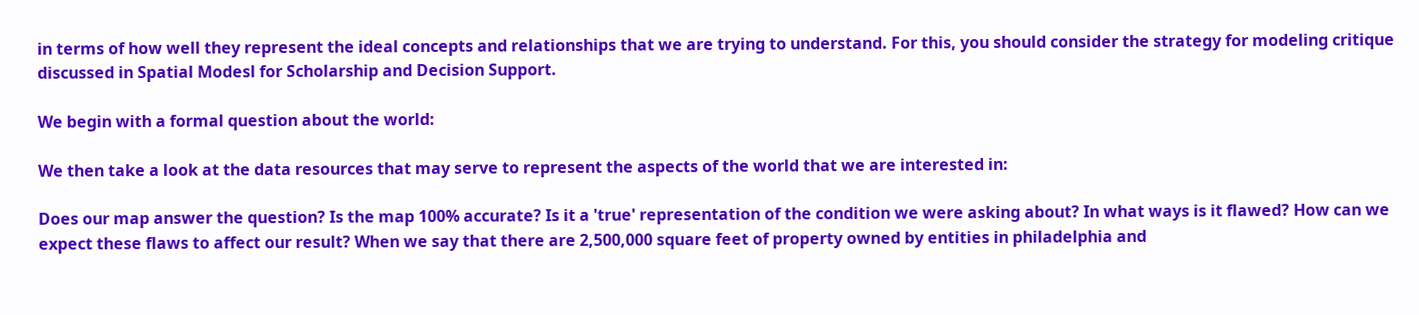in terms of how well they represent the ideal concepts and relationships that we are trying to understand. For this, you should consider the strategy for modeling critique discussed in Spatial Modesl for Scholarship and Decision Support.

We begin with a formal question about the world:

We then take a look at the data resources that may serve to represent the aspects of the world that we are interested in:

Does our map answer the question? Is the map 100% accurate? Is it a 'true' representation of the condition we were asking about? In what ways is it flawed? How can we expect these flaws to affect our result? When we say that there are 2,500,000 square feet of property owned by entities in philadelphia and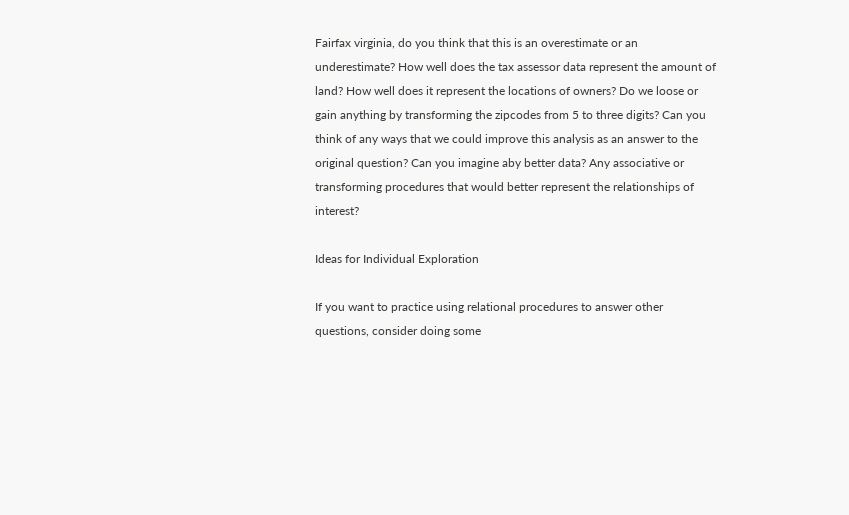Fairfax virginia, do you think that this is an overestimate or an underestimate? How well does the tax assessor data represent the amount of land? How well does it represent the locations of owners? Do we loose or gain anything by transforming the zipcodes from 5 to three digits? Can you think of any ways that we could improve this analysis as an answer to the original question? Can you imagine aby better data? Any associative or transforming procedures that would better represent the relationships of interest?

Ideas for Individual Exploration

If you want to practice using relational procedures to answer other questions, consider doing some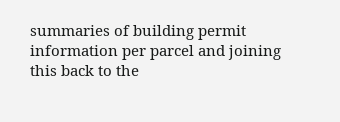summaries of building permit information per parcel and joining this back to the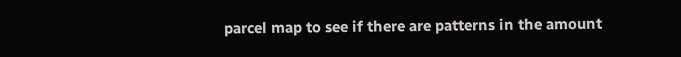parcel map to see if there are patterns in the amount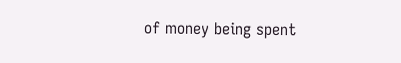of money being spent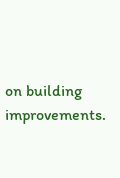on building improvements.